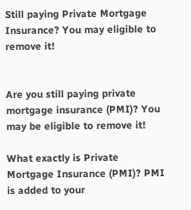Still paying Private Mortgage Insurance? You may eligible to remove it!


Are you still paying private mortgage insurance (PMI)? You may be eligible to remove it!

What exactly is Private Mortgage Insurance (PMI)? PMI is added to your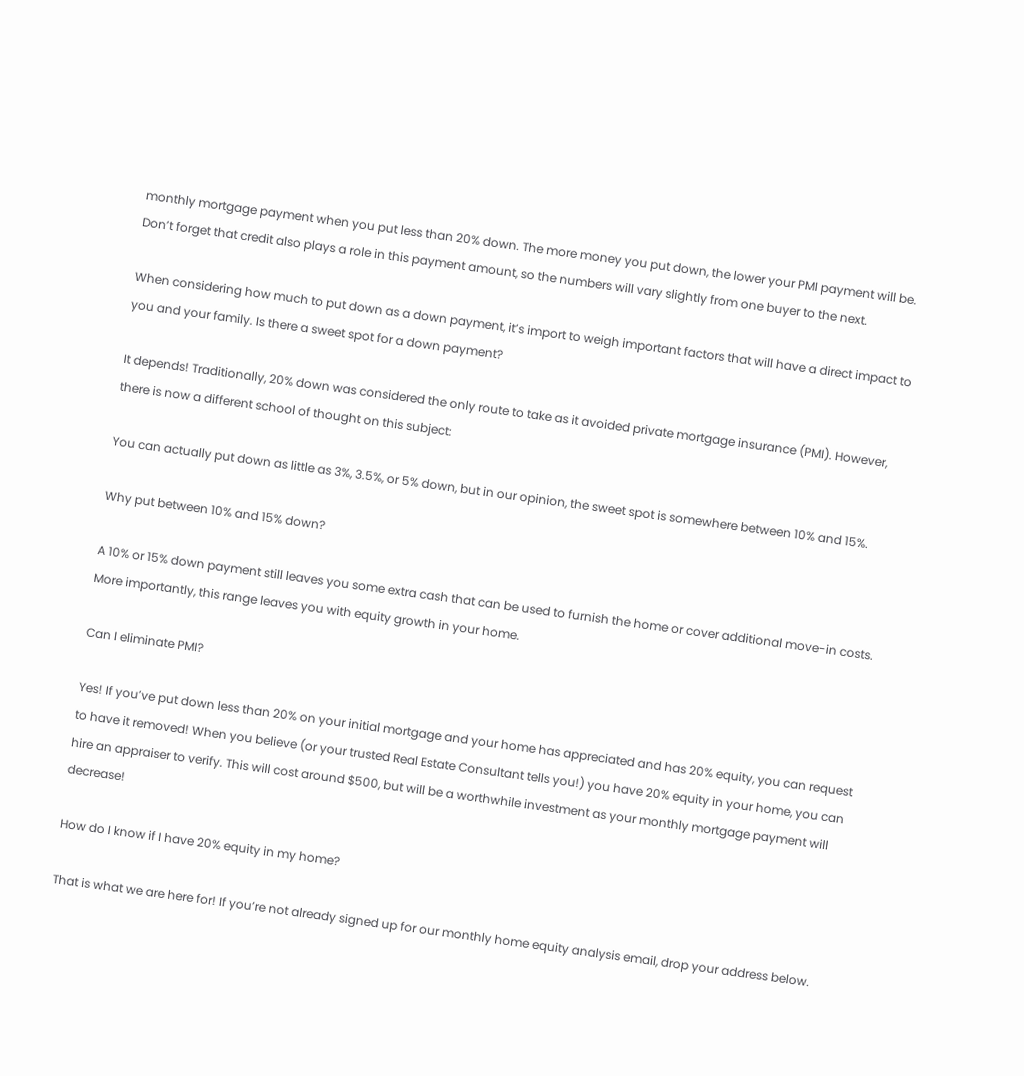monthly mortgage payment when you put less than 20% down. The more money you put down, the lower your PMI payment will be. Don’t forget that credit also plays a role in this payment amount, so the numbers will vary slightly from one buyer to the next.

When considering how much to put down as a down payment, it’s import to weigh important factors that will have a direct impact to you and your family. Is there a sweet spot for a down payment?

It depends! Traditionally, 20% down was considered the only route to take as it avoided private mortgage insurance (PMI). However, there is now a different school of thought on this subject:

You can actually put down as little as 3%, 3.5%, or 5% down, but in our opinion, the sweet spot is somewhere between 10% and 15%.

Why put between 10% and 15% down?

A 10% or 15% down payment still leaves you some extra cash that can be used to furnish the home or cover additional move-in costs. More importantly, this range leaves you with equity growth in your home.

Can I eliminate PMI?

Yes! If you’ve put down less than 20% on your initial mortgage and your home has appreciated and has 20% equity, you can request to have it removed! When you believe (or your trusted Real Estate Consultant tells you!) you have 20% equity in your home, you can hire an appraiser to verify. This will cost around $500, but will be a worthwhile investment as your monthly mortgage payment will decrease!

How do I know if I have 20% equity in my home?

That is what we are here for! If you’re not already signed up for our monthly home equity analysis email, drop your address below.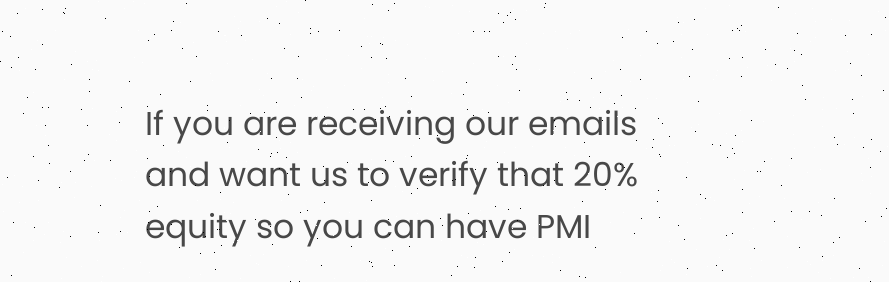If you are receiving our emails and want us to verify that 20% equity so you can have PMI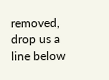removed, drop us a line below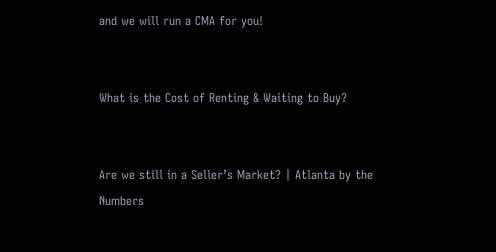and we will run a CMA for you!


What is the Cost of Renting & Waiting to Buy?


Are we still in a Seller’s Market? | Atlanta by the Numbers